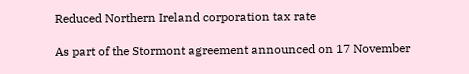Reduced Northern Ireland corporation tax rate

As part of the Stormont agreement announced on 17 November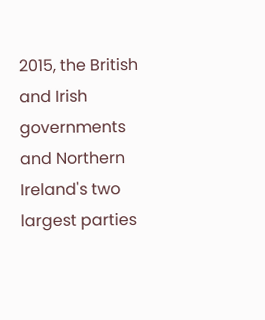2015, the British and Irish governments and Northern Ireland's two largest parties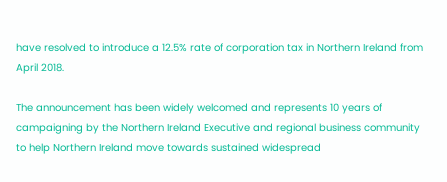have resolved to introduce a 12.5% rate of corporation tax in Northern Ireland from April 2018.

The announcement has been widely welcomed and represents 10 years of campaigning by the Northern Ireland Executive and regional business community to help Northern Ireland move towards sustained widespread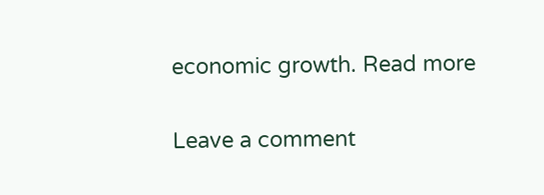economic growth. Read more

Leave a comment